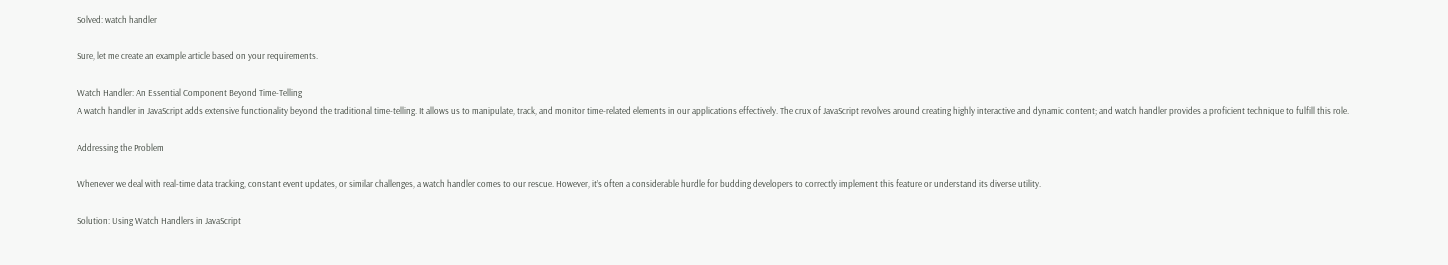Solved: watch handler

Sure, let me create an example article based on your requirements.

Watch Handler: An Essential Component Beyond Time-Telling
A watch handler in JavaScript adds extensive functionality beyond the traditional time-telling. It allows us to manipulate, track, and monitor time-related elements in our applications effectively. The crux of JavaScript revolves around creating highly interactive and dynamic content; and watch handler provides a proficient technique to fulfill this role.

Addressing the Problem

Whenever we deal with real-time data tracking, constant event updates, or similar challenges, a watch handler comes to our rescue. However, it’s often a considerable hurdle for budding developers to correctly implement this feature or understand its diverse utility.

Solution: Using Watch Handlers in JavaScript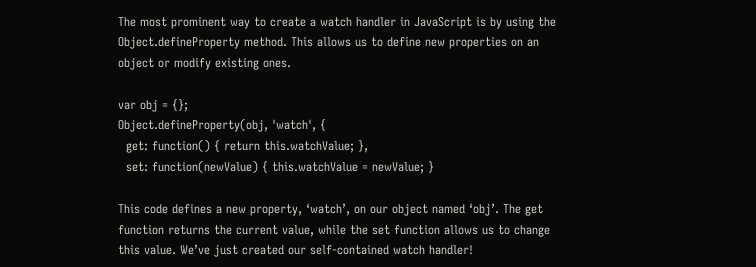The most prominent way to create a watch handler in JavaScript is by using the Object.defineProperty method. This allows us to define new properties on an object or modify existing ones.

var obj = {};
Object.defineProperty(obj, 'watch', {
  get: function() { return this.watchValue; },
  set: function(newValue) { this.watchValue = newValue; }

This code defines a new property, ‘watch’, on our object named ‘obj’. The get function returns the current value, while the set function allows us to change this value. We’ve just created our self-contained watch handler!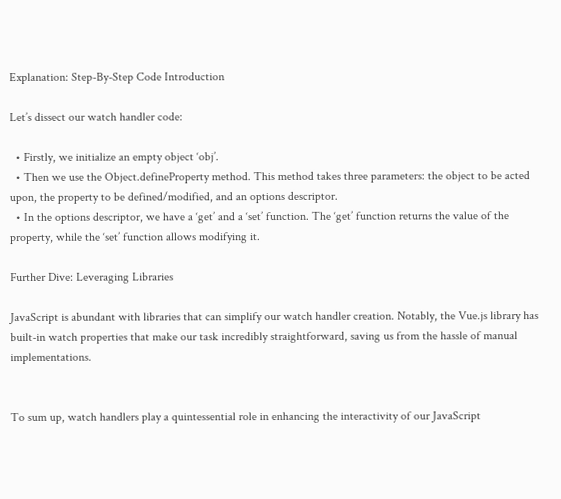Explanation: Step-By-Step Code Introduction

Let’s dissect our watch handler code:

  • Firstly, we initialize an empty object ‘obj’.
  • Then we use the Object.defineProperty method. This method takes three parameters: the object to be acted upon, the property to be defined/modified, and an options descriptor.
  • In the options descriptor, we have a ‘get’ and a ‘set’ function. The ‘get’ function returns the value of the property, while the ‘set’ function allows modifying it.

Further Dive: Leveraging Libraries

JavaScript is abundant with libraries that can simplify our watch handler creation. Notably, the Vue.js library has built-in watch properties that make our task incredibly straightforward, saving us from the hassle of manual implementations.


To sum up, watch handlers play a quintessential role in enhancing the interactivity of our JavaScript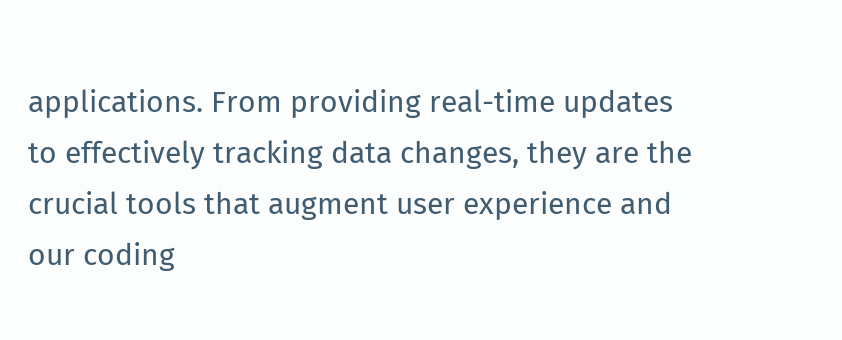applications. From providing real-time updates to effectively tracking data changes, they are the crucial tools that augment user experience and our coding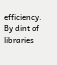efficiency. By dint of libraries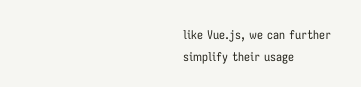like Vue.js, we can further simplify their usage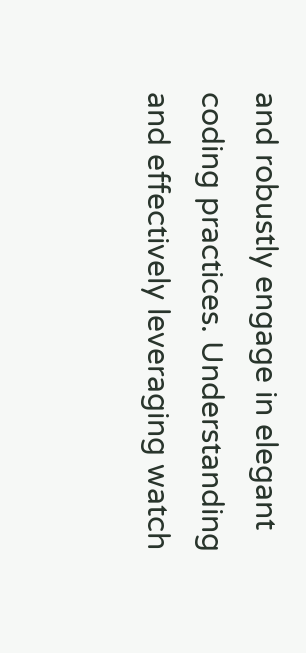and robustly engage in elegant coding practices. Understanding and effectively leveraging watch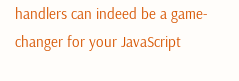handlers can indeed be a game-changer for your JavaScript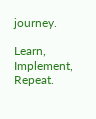journey.

Learn, Implement, Repeat.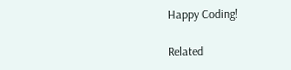Happy Coding!

Related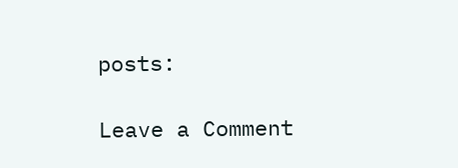posts:

Leave a Comment